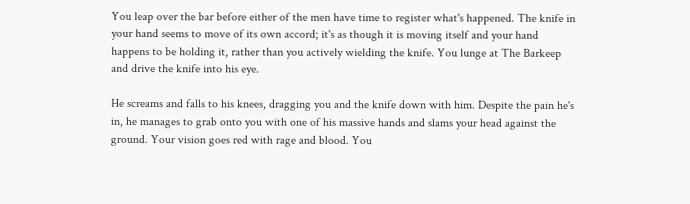You leap over the bar before either of the men have time to register what's happened. The knife in your hand seems to move of its own accord; it's as though it is moving itself and your hand happens to be holding it, rather than you actively wielding the knife. You lunge at The Barkeep and drive the knife into his eye.

He screams and falls to his knees, dragging you and the knife down with him. Despite the pain he's in, he manages to grab onto you with one of his massive hands and slams your head against the ground. Your vision goes red with rage and blood. You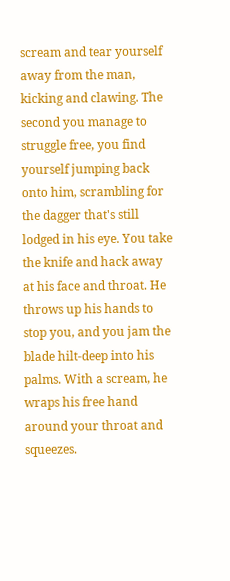scream and tear yourself away from the man, kicking and clawing. The second you manage to struggle free, you find yourself jumping back onto him, scrambling for the dagger that's still lodged in his eye. You take the knife and hack away at his face and throat. He throws up his hands to stop you, and you jam the blade hilt-deep into his palms. With a scream, he wraps his free hand around your throat and squeezes.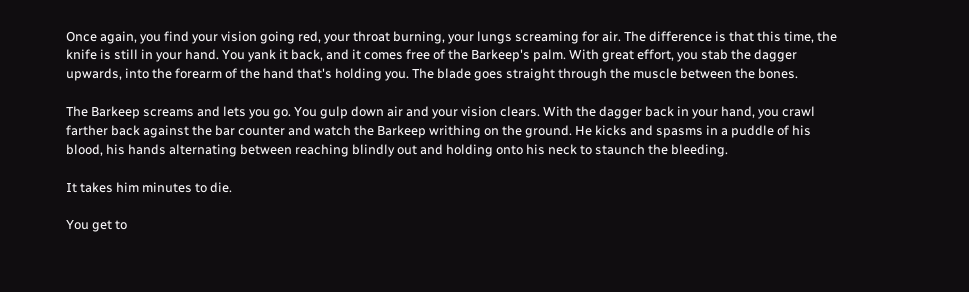Once again, you find your vision going red, your throat burning, your lungs screaming for air. The difference is that this time, the knife is still in your hand. You yank it back, and it comes free of the Barkeep's palm. With great effort, you stab the dagger upwards, into the forearm of the hand that's holding you. The blade goes straight through the muscle between the bones.

The Barkeep screams and lets you go. You gulp down air and your vision clears. With the dagger back in your hand, you crawl farther back against the bar counter and watch the Barkeep writhing on the ground. He kicks and spasms in a puddle of his blood, his hands alternating between reaching blindly out and holding onto his neck to staunch the bleeding.

It takes him minutes to die.

You get to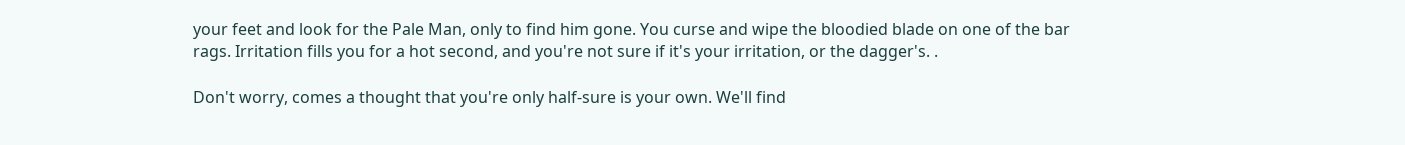your feet and look for the Pale Man, only to find him gone. You curse and wipe the bloodied blade on one of the bar rags. Irritation fills you for a hot second, and you're not sure if it's your irritation, or the dagger's. .

Don't worry, comes a thought that you're only half-sure is your own. We'll find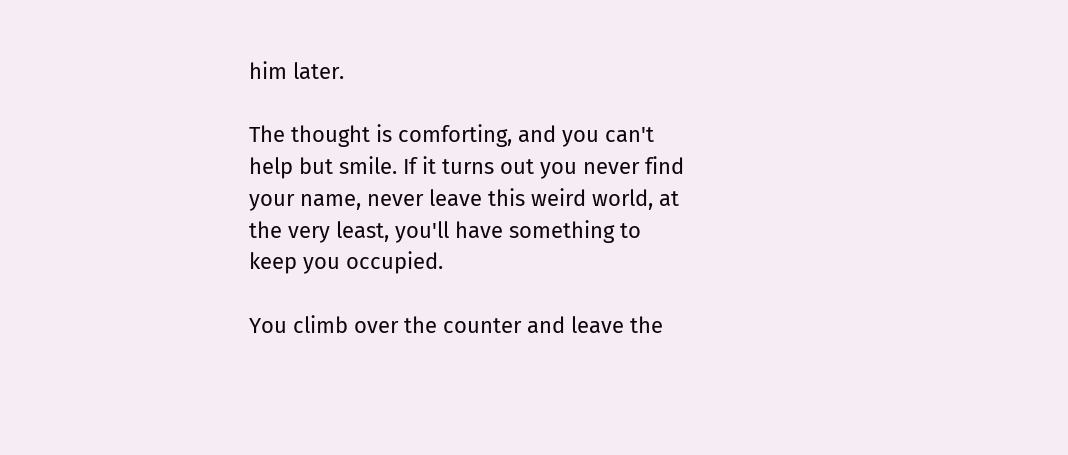him later.

The thought is comforting, and you can't help but smile. If it turns out you never find your name, never leave this weird world, at the very least, you'll have something to keep you occupied.

You climb over the counter and leave the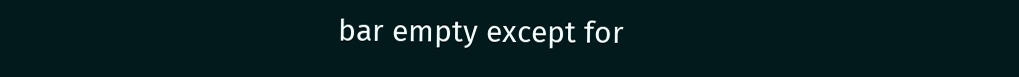bar empty except for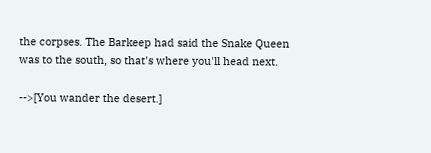the corpses. The Barkeep had said the Snake Queen was to the south, so that's where you'll head next.

-->[You wander the desert.]